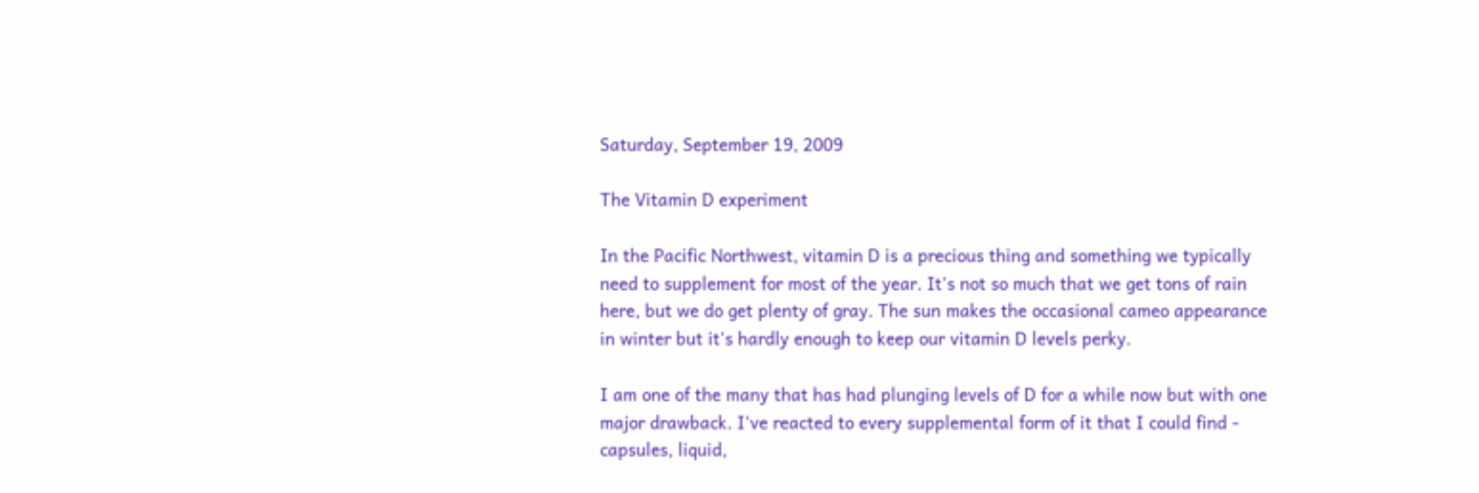Saturday, September 19, 2009

The Vitamin D experiment

In the Pacific Northwest, vitamin D is a precious thing and something we typically need to supplement for most of the year. It's not so much that we get tons of rain here, but we do get plenty of gray. The sun makes the occasional cameo appearance in winter but it's hardly enough to keep our vitamin D levels perky.

I am one of the many that has had plunging levels of D for a while now but with one major drawback. I've reacted to every supplemental form of it that I could find - capsules, liquid,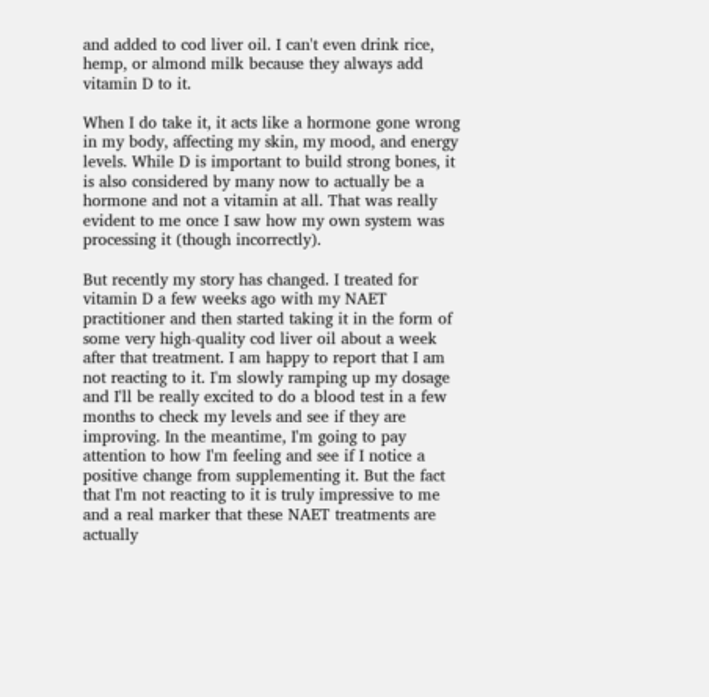and added to cod liver oil. I can't even drink rice, hemp, or almond milk because they always add vitamin D to it.

When I do take it, it acts like a hormone gone wrong in my body, affecting my skin, my mood, and energy levels. While D is important to build strong bones, it is also considered by many now to actually be a hormone and not a vitamin at all. That was really evident to me once I saw how my own system was processing it (though incorrectly).

But recently my story has changed. I treated for vitamin D a few weeks ago with my NAET practitioner and then started taking it in the form of some very high-quality cod liver oil about a week after that treatment. I am happy to report that I am not reacting to it. I'm slowly ramping up my dosage and I'll be really excited to do a blood test in a few months to check my levels and see if they are improving. In the meantime, I'm going to pay attention to how I'm feeling and see if I notice a positive change from supplementing it. But the fact that I'm not reacting to it is truly impressive to me and a real marker that these NAET treatments are actually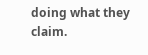doing what they claim.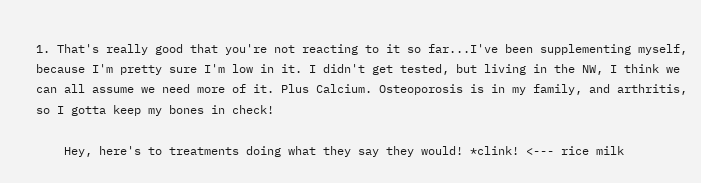1. That's really good that you're not reacting to it so far...I've been supplementing myself, because I'm pretty sure I'm low in it. I didn't get tested, but living in the NW, I think we can all assume we need more of it. Plus Calcium. Osteoporosis is in my family, and arthritis, so I gotta keep my bones in check!

    Hey, here's to treatments doing what they say they would! *clink! <--- rice milk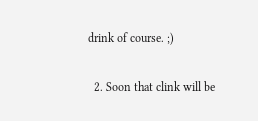drink of course. ;)

  2. Soon that clink will be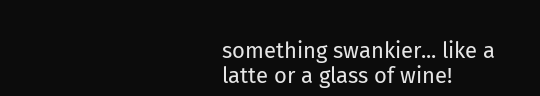something swankier... like a latte or a glass of wine!